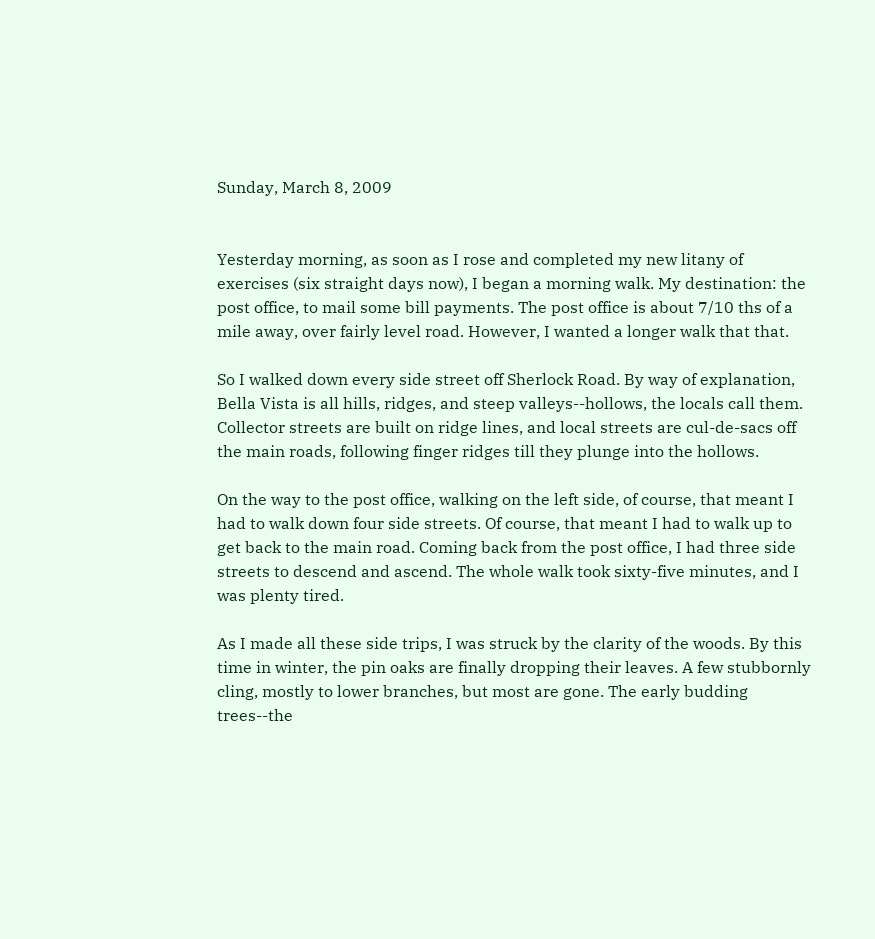Sunday, March 8, 2009


Yesterday morning, as soon as I rose and completed my new litany of exercises (six straight days now), I began a morning walk. My destination: the post office, to mail some bill payments. The post office is about 7/10 ths of a mile away, over fairly level road. However, I wanted a longer walk that that.

So I walked down every side street off Sherlock Road. By way of explanation, Bella Vista is all hills, ridges, and steep valleys--hollows, the locals call them. Collector streets are built on ridge lines, and local streets are cul-de-sacs off the main roads, following finger ridges till they plunge into the hollows.

On the way to the post office, walking on the left side, of course, that meant I had to walk down four side streets. Of course, that meant I had to walk up to get back to the main road. Coming back from the post office, I had three side streets to descend and ascend. The whole walk took sixty-five minutes, and I was plenty tired.

As I made all these side trips, I was struck by the clarity of the woods. By this time in winter, the pin oaks are finally dropping their leaves. A few stubbornly cling, mostly to lower branches, but most are gone. The early budding trees--the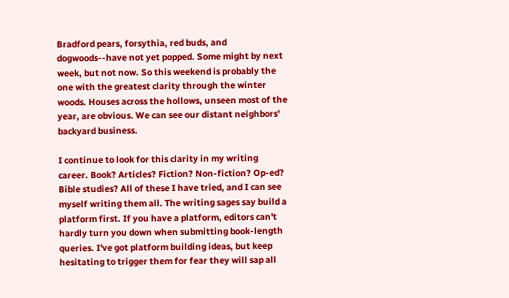Bradford pears, forsythia, red buds, and dogwoods--have not yet popped. Some might by next week, but not now. So this weekend is probably the one with the greatest clarity through the winter woods. Houses across the hollows, unseen most of the year, are obvious. We can see our distant neighbors' backyard business.

I continue to look for this clarity in my writing career. Book? Articles? Fiction? Non-fiction? Op-ed? Bible studies? All of these I have tried, and I can see myself writing them all. The writing sages say build a platform first. If you have a platform, editors can't hardly turn you down when submitting book-length queries. I've got platform building ideas, but keep hesitating to trigger them for fear they will sap all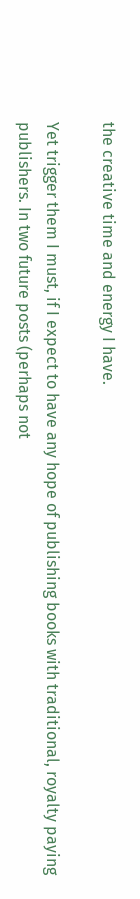the creative time and energy I have.

Yet trigger them I must, if I expect to have any hope of publishing books with traditional, royalty paying publishers. In two future posts (perhaps not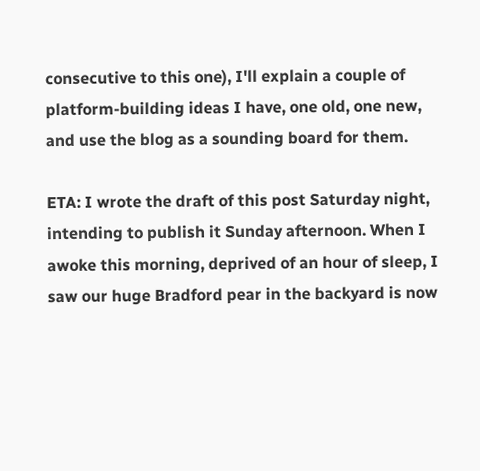consecutive to this one), I'll explain a couple of platform-building ideas I have, one old, one new, and use the blog as a sounding board for them.

ETA: I wrote the draft of this post Saturday night, intending to publish it Sunday afternoon. When I awoke this morning, deprived of an hour of sleep, I saw our huge Bradford pear in the backyard is now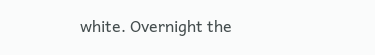white. Overnight the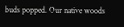buds popped. Our native woods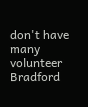don't have many volunteer Bradford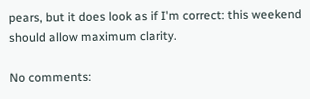pears, but it does look as if I'm correct: this weekend should allow maximum clarity.

No comments: